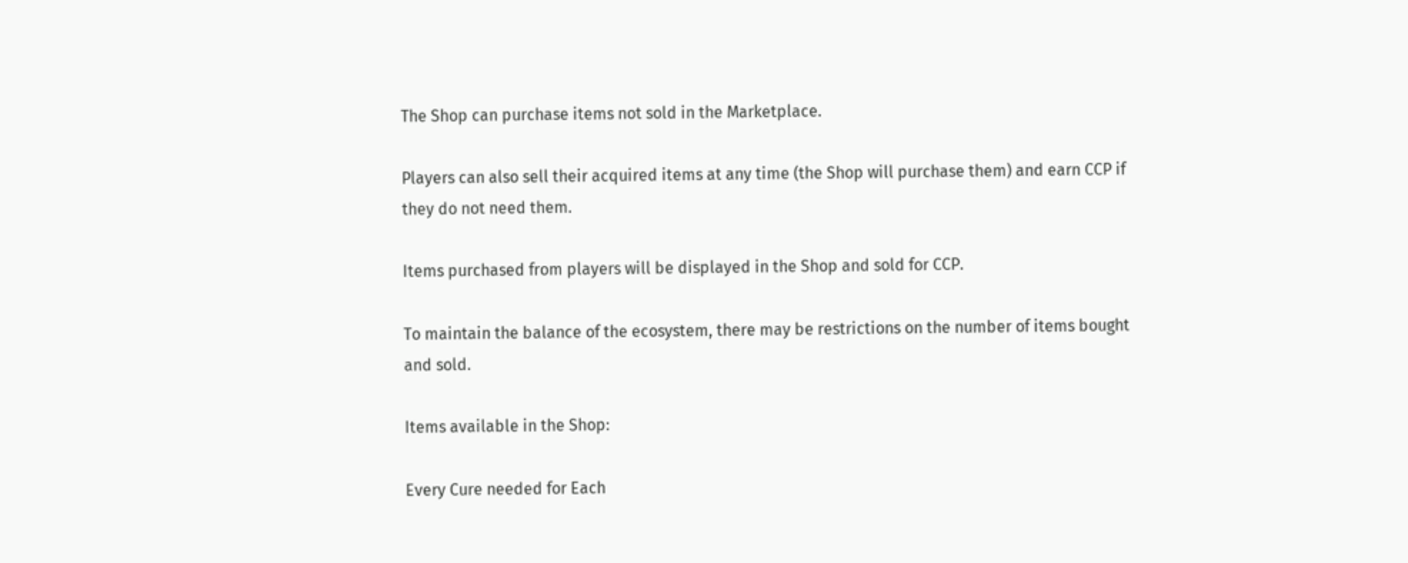The Shop can purchase items not sold in the Marketplace.

Players can also sell their acquired items at any time (the Shop will purchase them) and earn CCP if they do not need them.

Items purchased from players will be displayed in the Shop and sold for CCP.

To maintain the balance of the ecosystem, there may be restrictions on the number of items bought and sold.

Items available in the Shop:

Every Cure needed for Each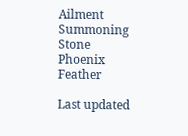Ailment Summoning Stone Phoenix Feather

Last updated